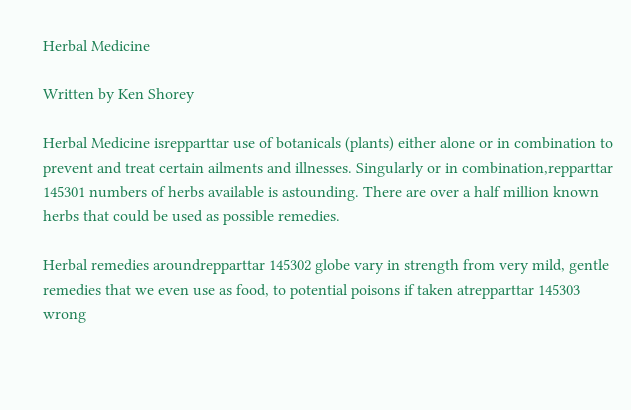Herbal Medicine

Written by Ken Shorey

Herbal Medicine isrepparttar use of botanicals (plants) either alone or in combination to prevent and treat certain ailments and illnesses. Singularly or in combination,repparttar 145301 numbers of herbs available is astounding. There are over a half million known herbs that could be used as possible remedies.

Herbal remedies aroundrepparttar 145302 globe vary in strength from very mild, gentle remedies that we even use as food, to potential poisons if taken atrepparttar 145303 wrong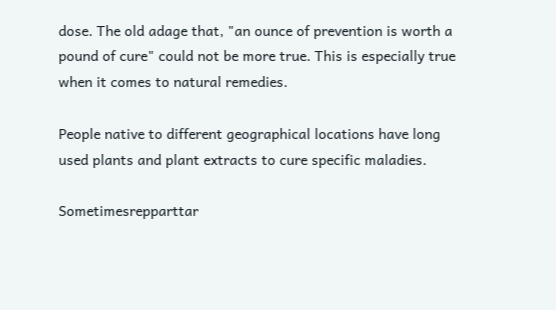dose. The old adage that, "an ounce of prevention is worth a pound of cure" could not be more true. This is especially true when it comes to natural remedies.

People native to different geographical locations have long used plants and plant extracts to cure specific maladies.

Sometimesrepparttar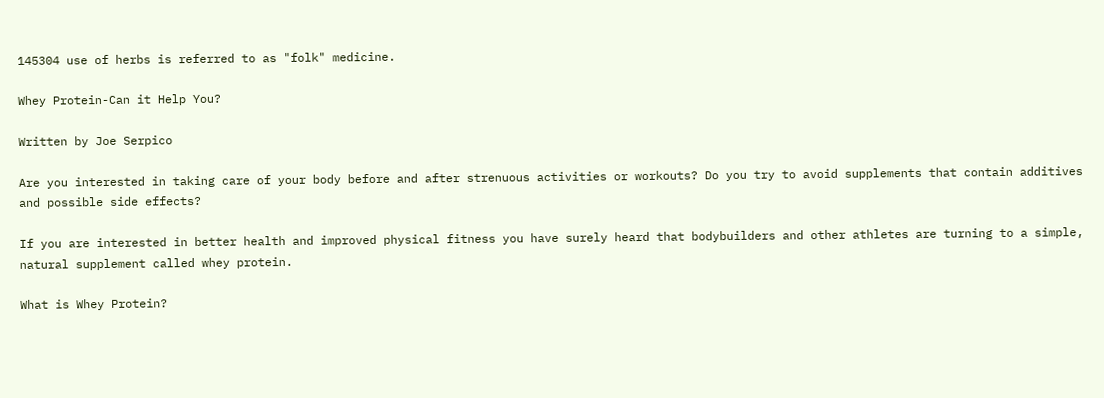145304 use of herbs is referred to as "folk" medicine.

Whey Protein-Can it Help You?

Written by Joe Serpico

Are you interested in taking care of your body before and after strenuous activities or workouts? Do you try to avoid supplements that contain additives and possible side effects?

If you are interested in better health and improved physical fitness you have surely heard that bodybuilders and other athletes are turning to a simple, natural supplement called whey protein.

What is Whey Protein?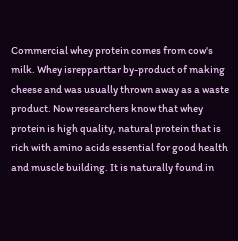Commercial whey protein comes from cow's milk. Whey isrepparttar by-product of making cheese and was usually thrown away as a waste product. Now researchers know that whey protein is high quality, natural protein that is rich with amino acids essential for good health and muscle building. It is naturally found in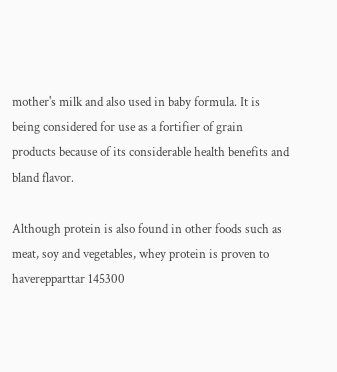mother's milk and also used in baby formula. It is being considered for use as a fortifier of grain products because of its considerable health benefits and bland flavor.

Although protein is also found in other foods such as meat, soy and vegetables, whey protein is proven to haverepparttar 145300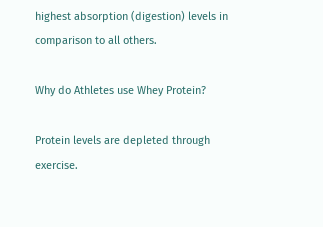highest absorption (digestion) levels in comparison to all others.

Why do Athletes use Whey Protein?

Protein levels are depleted through exercise.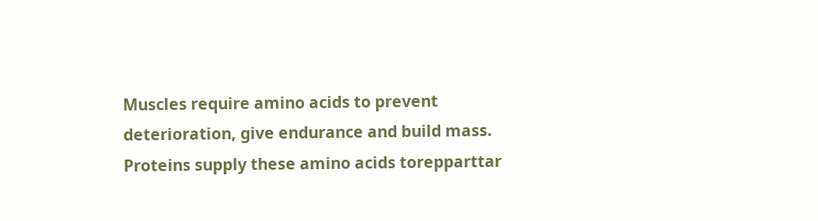Muscles require amino acids to prevent deterioration, give endurance and build mass. Proteins supply these amino acids torepparttar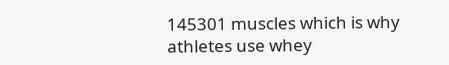145301 muscles which is why athletes use whey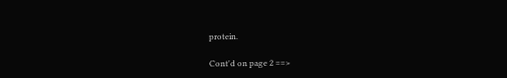protein.

Cont'd on page 2 ==>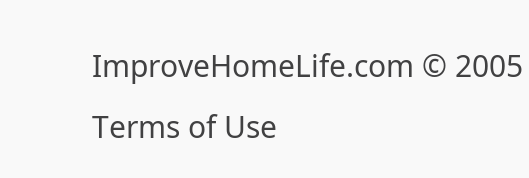ImproveHomeLife.com © 2005
Terms of Use